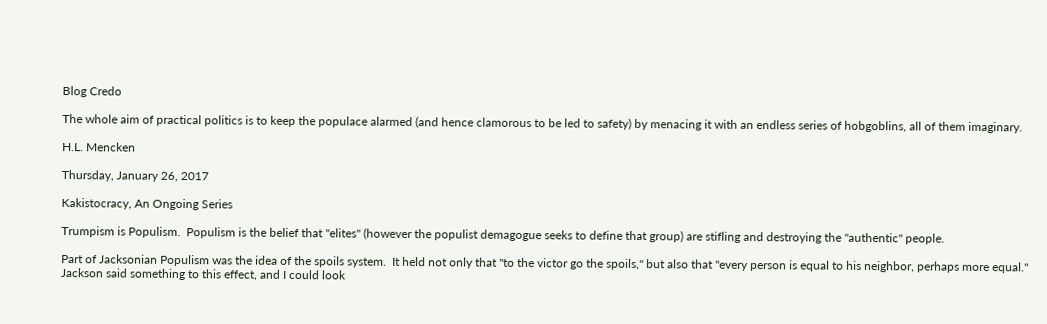Blog Credo

The whole aim of practical politics is to keep the populace alarmed (and hence clamorous to be led to safety) by menacing it with an endless series of hobgoblins, all of them imaginary.

H.L. Mencken

Thursday, January 26, 2017

Kakistocracy, An Ongoing Series

Trumpism is Populism.  Populism is the belief that "elites" (however the populist demagogue seeks to define that group) are stifling and destroying the "authentic" people.

Part of Jacksonian Populism was the idea of the spoils system.  It held not only that "to the victor go the spoils," but also that "every person is equal to his neighbor, perhaps more equal."  Jackson said something to this effect, and I could look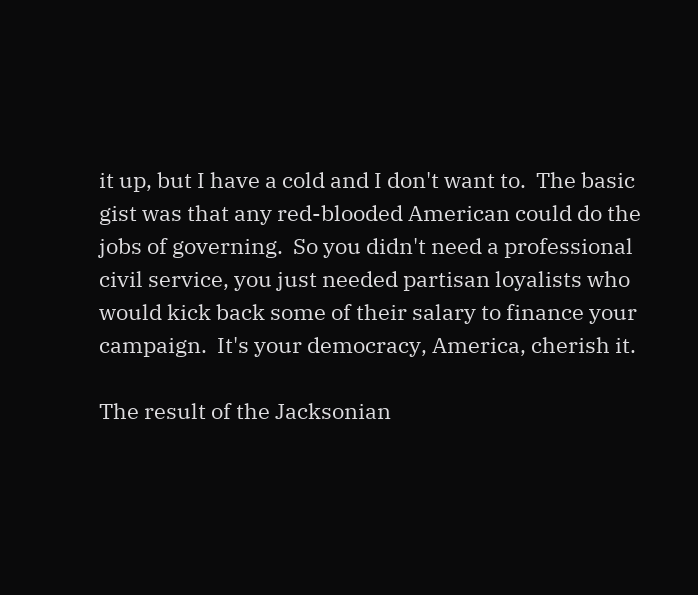it up, but I have a cold and I don't want to.  The basic gist was that any red-blooded American could do the jobs of governing.  So you didn't need a professional civil service, you just needed partisan loyalists who would kick back some of their salary to finance your campaign.  It's your democracy, America, cherish it.

The result of the Jacksonian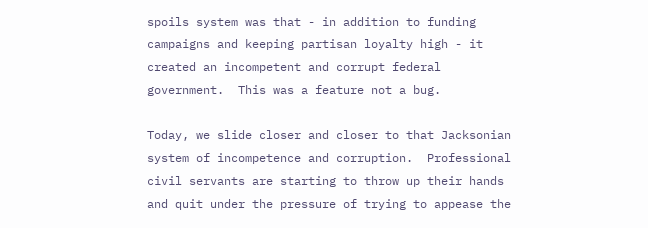spoils system was that - in addition to funding campaigns and keeping partisan loyalty high - it created an incompetent and corrupt federal government.  This was a feature not a bug.

Today, we slide closer and closer to that Jacksonian system of incompetence and corruption.  Professional civil servants are starting to throw up their hands and quit under the pressure of trying to appease the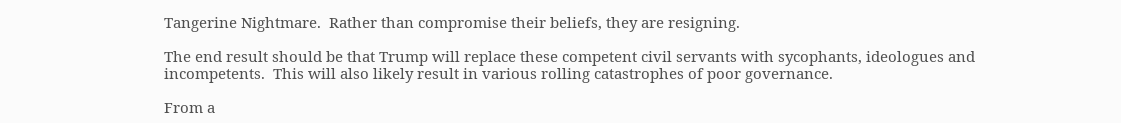Tangerine Nightmare.  Rather than compromise their beliefs, they are resigning.

The end result should be that Trump will replace these competent civil servants with sycophants, ideologues and incompetents.  This will also likely result in various rolling catastrophes of poor governance.

From a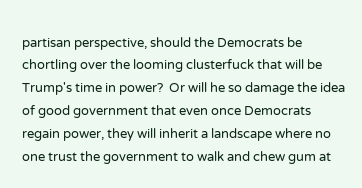partisan perspective, should the Democrats be chortling over the looming clusterfuck that will be Trump's time in power?  Or will he so damage the idea of good government that even once Democrats regain power, they will inherit a landscape where no one trust the government to walk and chew gum at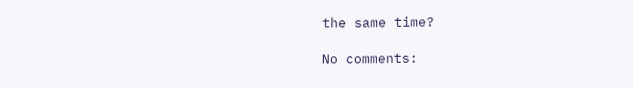the same time?

No comments: